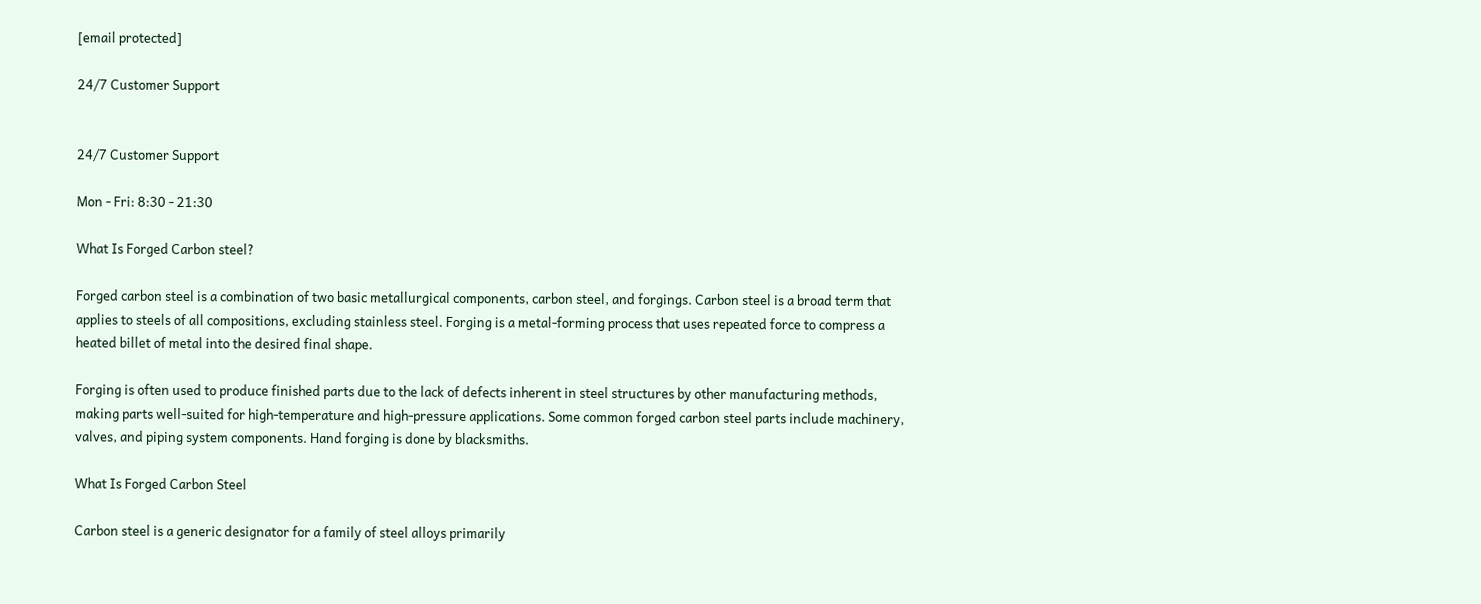[email protected]

24/7 Customer Support


24/7 Customer Support

Mon - Fri: 8:30 - 21:30

What Is Forged Carbon steel?

Forged carbon steel is a combination of two basic metallurgical components, carbon steel, and forgings. Carbon steel is a broad term that applies to steels of all compositions, excluding stainless steel. Forging is a metal-forming process that uses repeated force to compress a heated billet of metal into the desired final shape.

Forging is often used to produce finished parts due to the lack of defects inherent in steel structures by other manufacturing methods, making parts well-suited for high-temperature and high-pressure applications. Some common forged carbon steel parts include machinery, valves, and piping system components. Hand forging is done by blacksmiths.

What Is Forged Carbon Steel

Carbon steel is a generic designator for a family of steel alloys primarily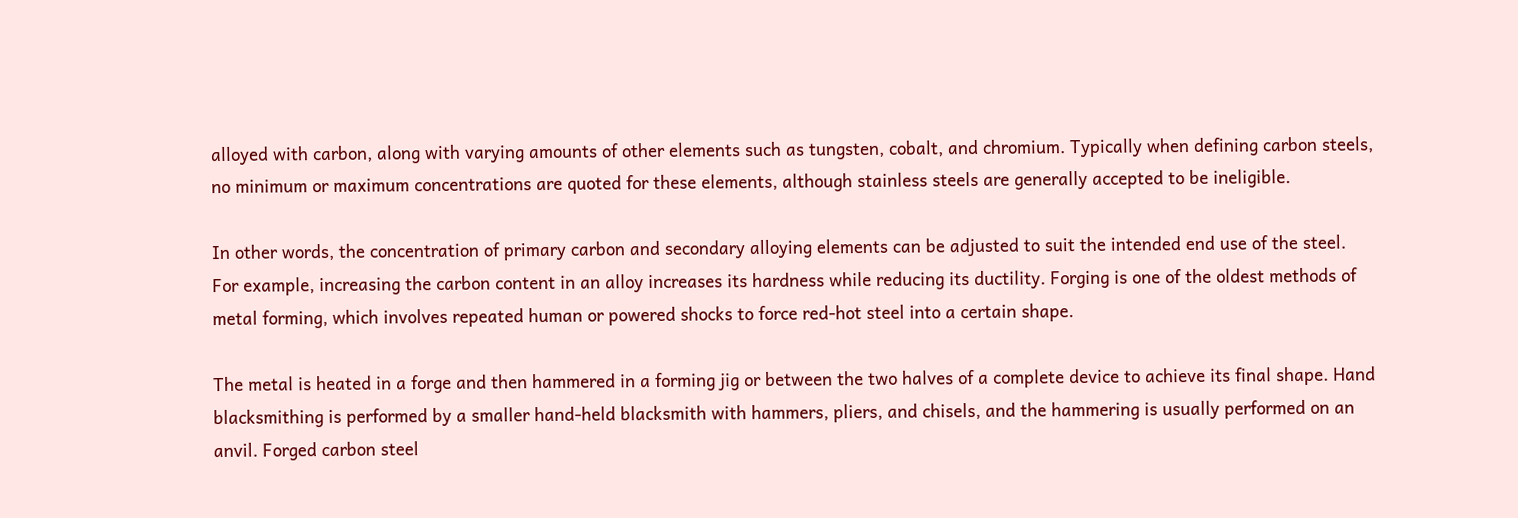alloyed with carbon, along with varying amounts of other elements such as tungsten, cobalt, and chromium. Typically when defining carbon steels, no minimum or maximum concentrations are quoted for these elements, although stainless steels are generally accepted to be ineligible.

In other words, the concentration of primary carbon and secondary alloying elements can be adjusted to suit the intended end use of the steel. For example, increasing the carbon content in an alloy increases its hardness while reducing its ductility. Forging is one of the oldest methods of metal forming, which involves repeated human or powered shocks to force red-hot steel into a certain shape.

The metal is heated in a forge and then hammered in a forming jig or between the two halves of a complete device to achieve its final shape. Hand blacksmithing is performed by a smaller hand-held blacksmith with hammers, pliers, and chisels, and the hammering is usually performed on an anvil. Forged carbon steel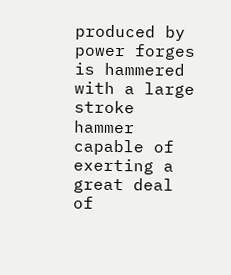produced by power forges is hammered with a large stroke hammer capable of exerting a great deal of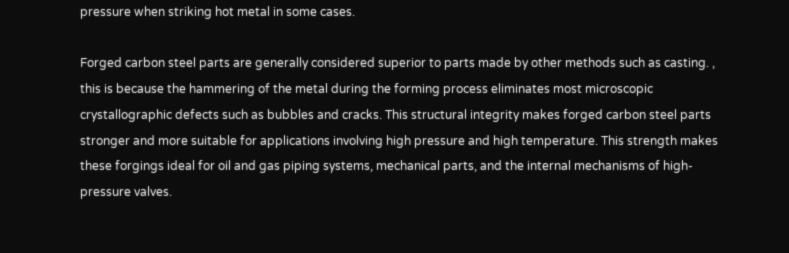pressure when striking hot metal in some cases.

Forged carbon steel parts are generally considered superior to parts made by other methods such as casting. , this is because the hammering of the metal during the forming process eliminates most microscopic crystallographic defects such as bubbles and cracks. This structural integrity makes forged carbon steel parts stronger and more suitable for applications involving high pressure and high temperature. This strength makes these forgings ideal for oil and gas piping systems, mechanical parts, and the internal mechanisms of high-pressure valves.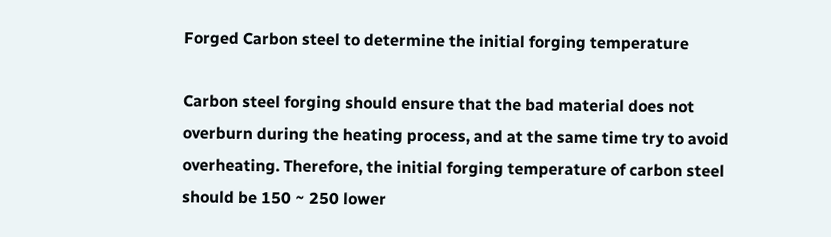Forged Carbon steel to determine the initial forging temperature

Carbon steel forging should ensure that the bad material does not overburn during the heating process, and at the same time try to avoid overheating. Therefore, the initial forging temperature of carbon steel should be 150 ~ 250 lower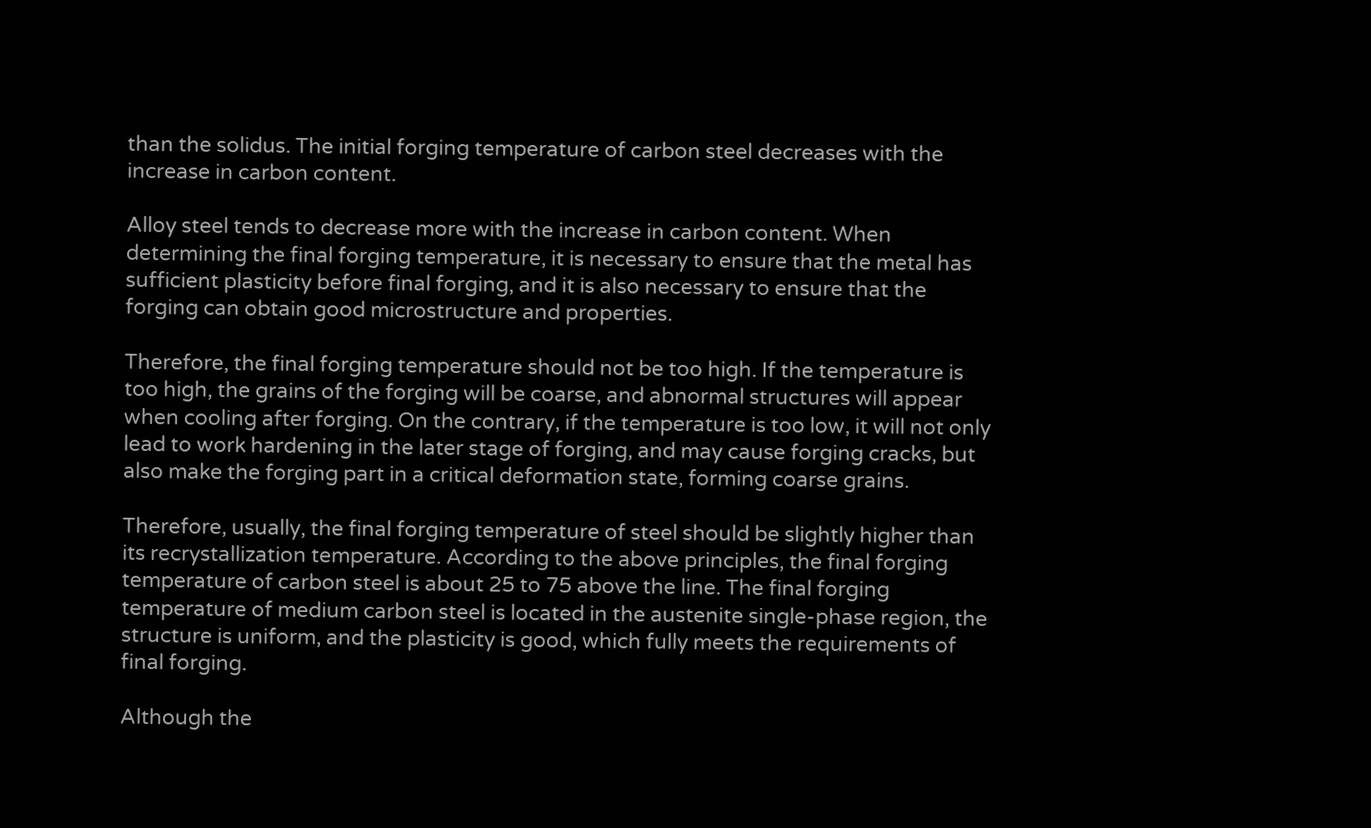than the solidus. The initial forging temperature of carbon steel decreases with the increase in carbon content.

Alloy steel tends to decrease more with the increase in carbon content. When determining the final forging temperature, it is necessary to ensure that the metal has sufficient plasticity before final forging, and it is also necessary to ensure that the forging can obtain good microstructure and properties.

Therefore, the final forging temperature should not be too high. If the temperature is too high, the grains of the forging will be coarse, and abnormal structures will appear when cooling after forging. On the contrary, if the temperature is too low, it will not only lead to work hardening in the later stage of forging, and may cause forging cracks, but also make the forging part in a critical deformation state, forming coarse grains.

Therefore, usually, the final forging temperature of steel should be slightly higher than its recrystallization temperature. According to the above principles, the final forging temperature of carbon steel is about 25 to 75 above the line. The final forging temperature of medium carbon steel is located in the austenite single-phase region, the structure is uniform, and the plasticity is good, which fully meets the requirements of final forging.

Although the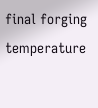final forging temperature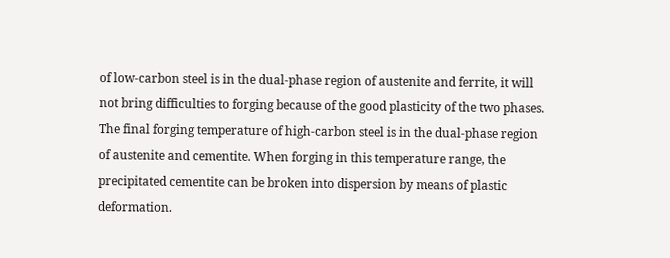of low-carbon steel is in the dual-phase region of austenite and ferrite, it will not bring difficulties to forging because of the good plasticity of the two phases. The final forging temperature of high-carbon steel is in the dual-phase region of austenite and cementite. When forging in this temperature range, the precipitated cementite can be broken into dispersion by means of plastic deformation.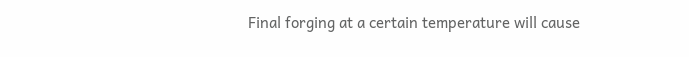Final forging at a certain temperature will cause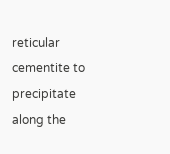reticular cementite to precipitate along the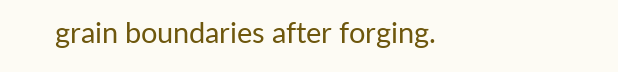grain boundaries after forging.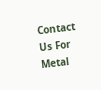Contact Us For Metal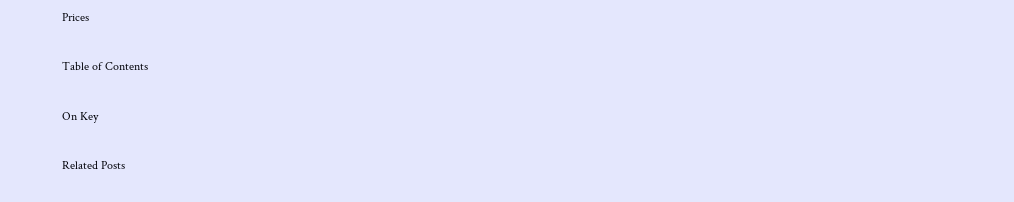Prices

Table of Contents

On Key

Related Posts